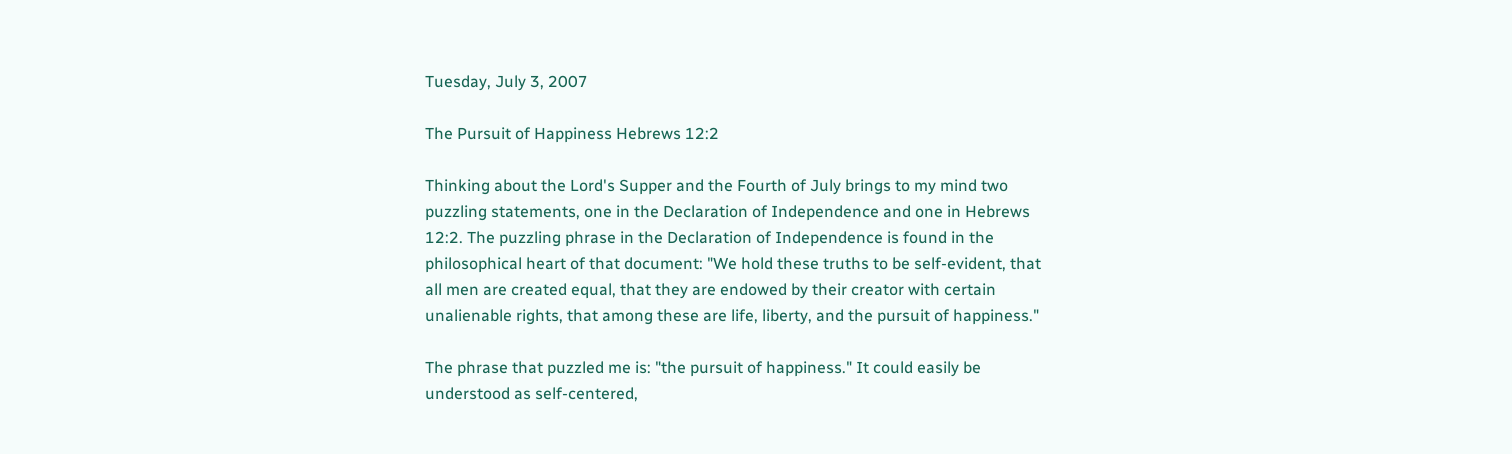Tuesday, July 3, 2007

The Pursuit of Happiness Hebrews 12:2

Thinking about the Lord's Supper and the Fourth of July brings to my mind two puzzling statements, one in the Declaration of Independence and one in Hebrews 12:2. The puzzling phrase in the Declaration of Independence is found in the philosophical heart of that document: "We hold these truths to be self-evident, that all men are created equal, that they are endowed by their creator with certain unalienable rights, that among these are life, liberty, and the pursuit of happiness."

The phrase that puzzled me is: "the pursuit of happiness." It could easily be understood as self-centered,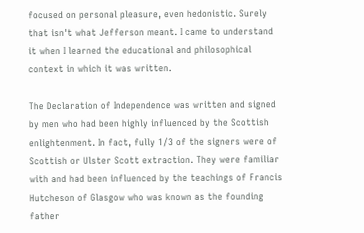focused on personal pleasure, even hedonistic. Surely that isn't what Jefferson meant. I came to understand it when I learned the educational and philosophical context in which it was written.

The Declaration of Independence was written and signed by men who had been highly influenced by the Scottish enlightenment. In fact, fully 1/3 of the signers were of Scottish or Ulster Scott extraction. They were familiar with and had been influenced by the teachings of Francis Hutcheson of Glasgow who was known as the founding father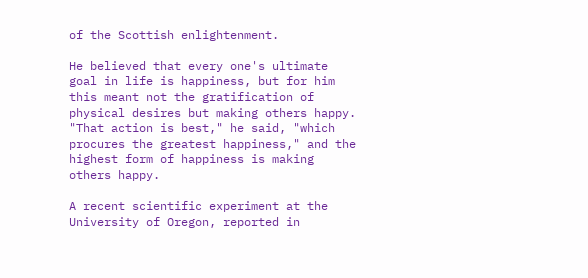of the Scottish enlightenment.

He believed that every one's ultimate goal in life is happiness, but for him this meant not the gratification of physical desires but making others happy. "That action is best," he said, "which procures the greatest happiness," and the highest form of happiness is making others happy.

A recent scientific experiment at the University of Oregon, reported in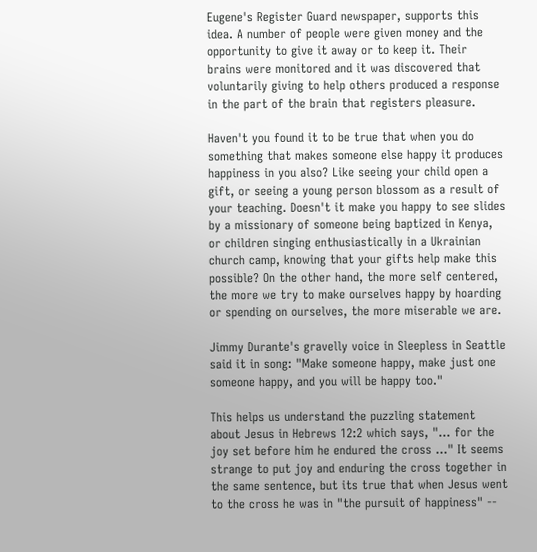Eugene's Register Guard newspaper, supports this idea. A number of people were given money and the opportunity to give it away or to keep it. Their brains were monitored and it was discovered that voluntarily giving to help others produced a response in the part of the brain that registers pleasure.

Haven't you found it to be true that when you do something that makes someone else happy it produces happiness in you also? Like seeing your child open a gift, or seeing a young person blossom as a result of your teaching. Doesn't it make you happy to see slides by a missionary of someone being baptized in Kenya, or children singing enthusiastically in a Ukrainian church camp, knowing that your gifts help make this possible? On the other hand, the more self centered, the more we try to make ourselves happy by hoarding or spending on ourselves, the more miserable we are.

Jimmy Durante's gravelly voice in Sleepless in Seattle said it in song: "Make someone happy, make just one someone happy, and you will be happy too."

This helps us understand the puzzling statement about Jesus in Hebrews 12:2 which says, "... for the joy set before him he endured the cross ..." It seems strange to put joy and enduring the cross together in the same sentence, but its true that when Jesus went to the cross he was in "the pursuit of happiness" --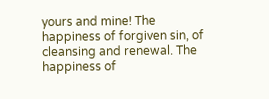yours and mine! The happiness of forgiven sin, of cleansing and renewal. The happiness of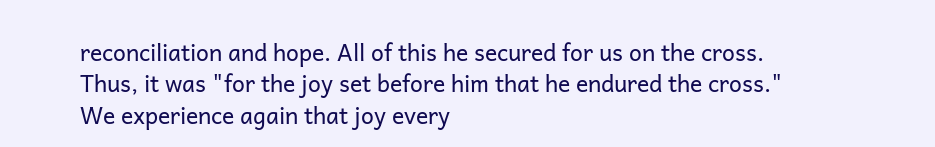reconciliation and hope. All of this he secured for us on the cross. Thus, it was "for the joy set before him that he endured the cross." We experience again that joy every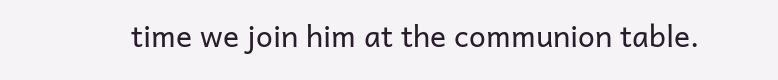time we join him at the communion table.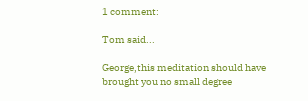1 comment:

Tom said...

George,this meditation should have brought you no small degree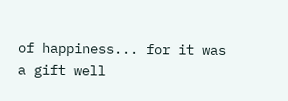of happiness... for it was a gift well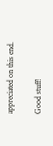appreciated on this end.

Good stuff!